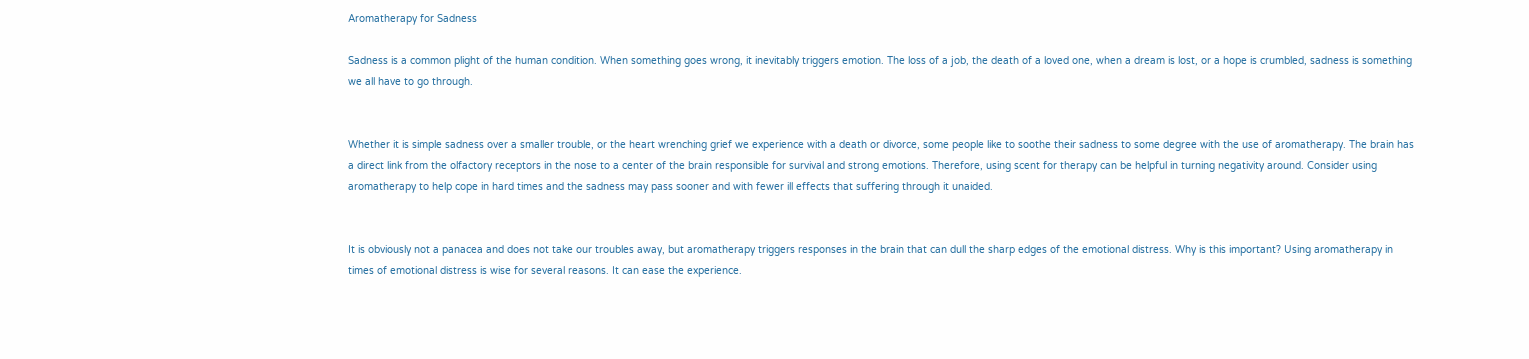Aromatherapy for Sadness

Sadness is a common plight of the human condition. When something goes wrong, it inevitably triggers emotion. The loss of a job, the death of a loved one, when a dream is lost, or a hope is crumbled, sadness is something we all have to go through.


Whether it is simple sadness over a smaller trouble, or the heart wrenching grief we experience with a death or divorce, some people like to soothe their sadness to some degree with the use of aromatherapy. The brain has a direct link from the olfactory receptors in the nose to a center of the brain responsible for survival and strong emotions. Therefore, using scent for therapy can be helpful in turning negativity around. Consider using aromatherapy to help cope in hard times and the sadness may pass sooner and with fewer ill effects that suffering through it unaided.


It is obviously not a panacea and does not take our troubles away, but aromatherapy triggers responses in the brain that can dull the sharp edges of the emotional distress. Why is this important? Using aromatherapy in times of emotional distress is wise for several reasons. It can ease the experience.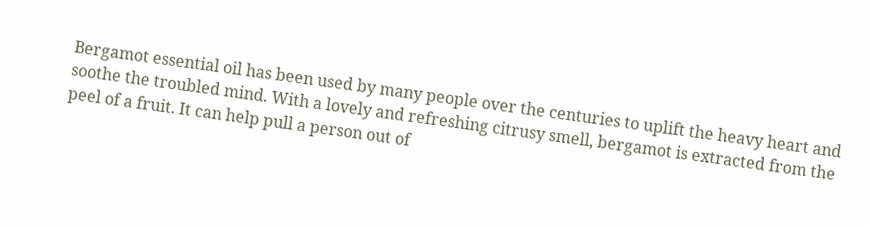Bergamot essential oil has been used by many people over the centuries to uplift the heavy heart and soothe the troubled mind. With a lovely and refreshing citrusy smell, bergamot is extracted from the peel of a fruit. It can help pull a person out of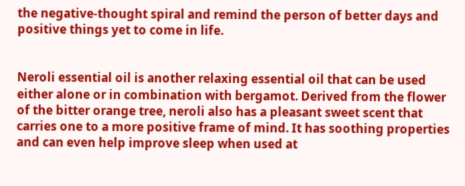the negative-thought spiral and remind the person of better days and positive things yet to come in life.


Neroli essential oil is another relaxing essential oil that can be used either alone or in combination with bergamot. Derived from the flower of the bitter orange tree, neroli also has a pleasant sweet scent that carries one to a more positive frame of mind. It has soothing properties and can even help improve sleep when used at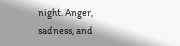night. Anger, sadness, and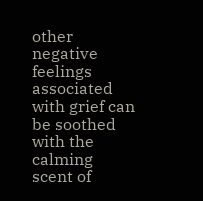other negative feelings associated with grief can be soothed with the calming scent of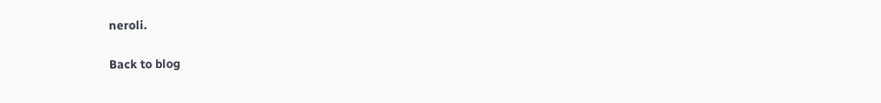neroli.

Back to blog